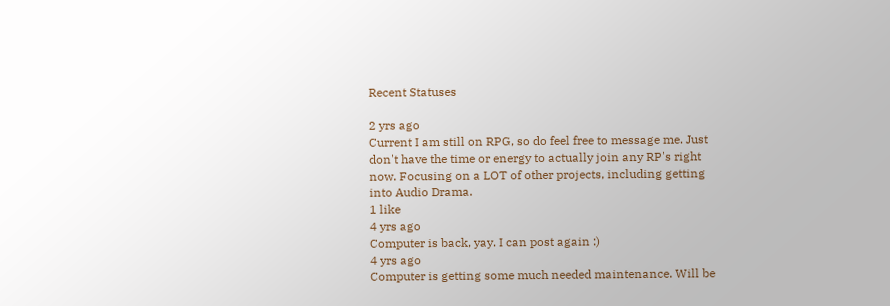Recent Statuses

2 yrs ago
Current I am still on RPG, so do feel free to message me. Just don't have the time or energy to actually join any RP's right now. Focusing on a LOT of other projects, including getting into Audio Drama.
1 like
4 yrs ago
Computer is back, yay. I can post again :)
4 yrs ago
Computer is getting some much needed maintenance. Will be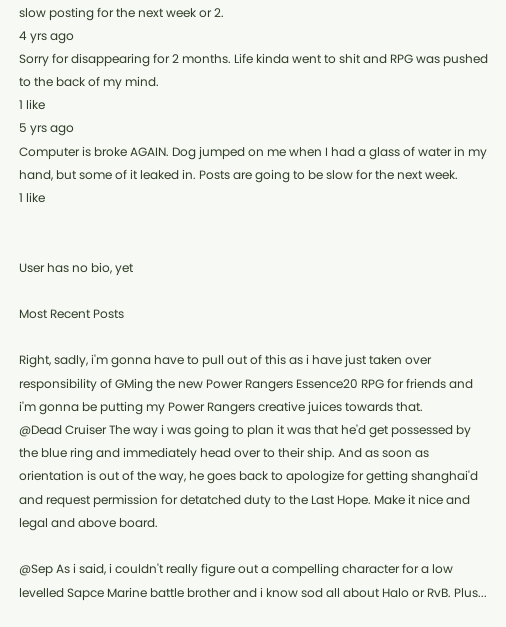slow posting for the next week or 2.
4 yrs ago
Sorry for disappearing for 2 months. Life kinda went to shit and RPG was pushed to the back of my mind.
1 like
5 yrs ago
Computer is broke AGAIN. Dog jumped on me when I had a glass of water in my hand, but some of it leaked in. Posts are going to be slow for the next week.
1 like


User has no bio, yet

Most Recent Posts

Right, sadly, i'm gonna have to pull out of this as i have just taken over responsibility of GMing the new Power Rangers Essence20 RPG for friends and i'm gonna be putting my Power Rangers creative juices towards that.
@Dead Cruiser The way i was going to plan it was that he'd get possessed by the blue ring and immediately head over to their ship. And as soon as orientation is out of the way, he goes back to apologize for getting shanghai'd and request permission for detatched duty to the Last Hope. Make it nice and legal and above board.

@Sep As i said, i couldn't really figure out a compelling character for a low levelled Sapce Marine battle brother and i know sod all about Halo or RvB. Plus...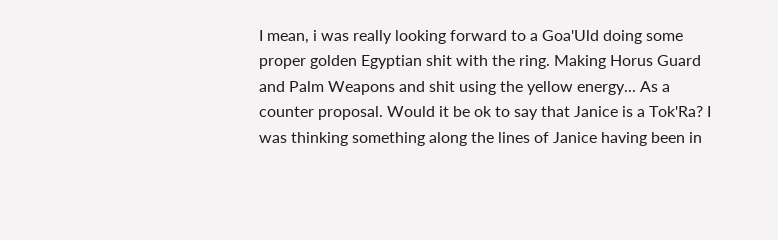I mean, i was really looking forward to a Goa'Uld doing some proper golden Egyptian shit with the ring. Making Horus Guard and Palm Weapons and shit using the yellow energy... As a counter proposal. Would it be ok to say that Janice is a Tok'Ra? I was thinking something along the lines of Janice having been in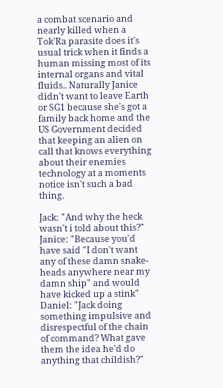a combat scenario and nearly killed when a Tok'Ra parasite does it's usual trick when it finds a human missing most of its internal organs and vital fluids.. Naturally Janice didn't want to leave Earth or SG1 because she's got a family back home and the US Government decided that keeping an alien on call that knows everything about their enemies technology at a moments notice isn't such a bad thing.

Jack: "And why the heck wasn't i told about this?"
Janice: "Because you'd have said "I don't want any of these damn snake-heads anywhere near my damn ship" and would have kicked up a stink"
Daniel: "Jack doing something impulsive and disrespectful of the chain of command? What gave them the idea he'd do anything that childish?"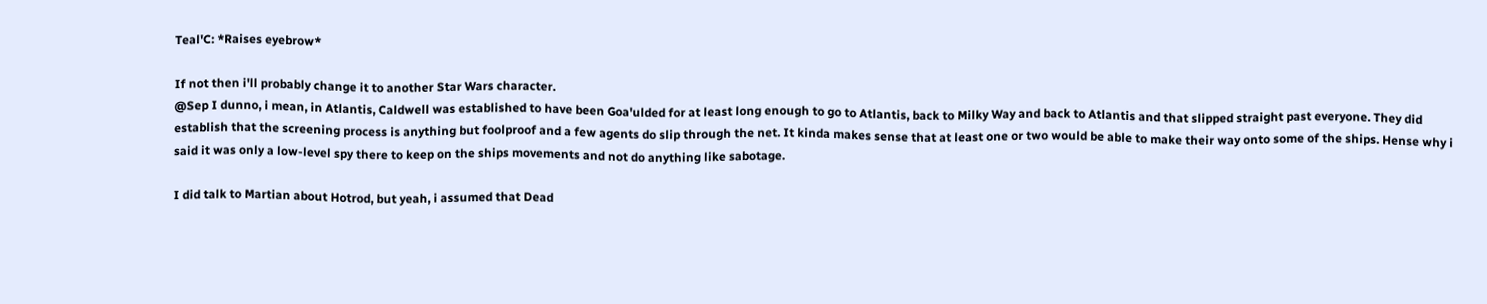Teal'C: *Raises eyebrow*

If not then i'll probably change it to another Star Wars character.
@Sep I dunno, i mean, in Atlantis, Caldwell was established to have been Goa'ulded for at least long enough to go to Atlantis, back to Milky Way and back to Atlantis and that slipped straight past everyone. They did establish that the screening process is anything but foolproof and a few agents do slip through the net. It kinda makes sense that at least one or two would be able to make their way onto some of the ships. Hense why i said it was only a low-level spy there to keep on the ships movements and not do anything like sabotage.

I did talk to Martian about Hotrod, but yeah, i assumed that Dead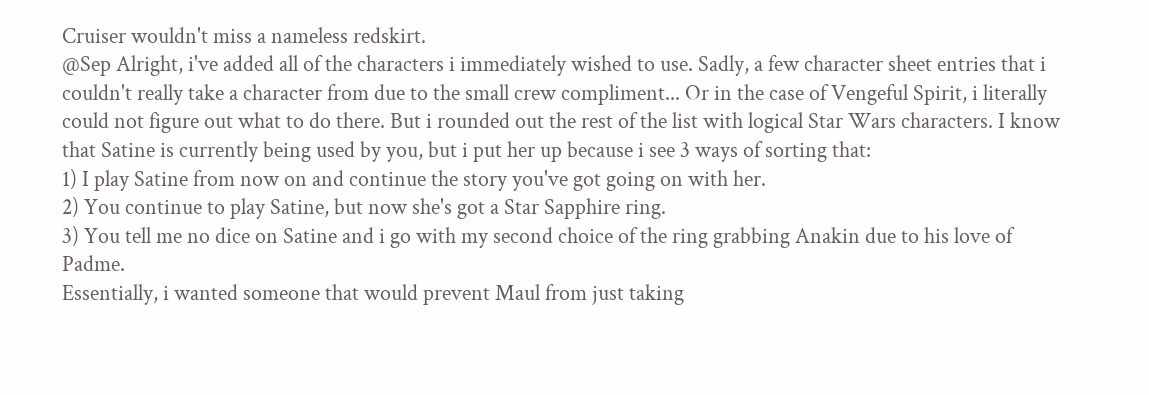Cruiser wouldn't miss a nameless redskirt.
@Sep Alright, i've added all of the characters i immediately wished to use. Sadly, a few character sheet entries that i couldn't really take a character from due to the small crew compliment... Or in the case of Vengeful Spirit, i literally could not figure out what to do there. But i rounded out the rest of the list with logical Star Wars characters. I know that Satine is currently being used by you, but i put her up because i see 3 ways of sorting that:
1) I play Satine from now on and continue the story you've got going on with her.
2) You continue to play Satine, but now she's got a Star Sapphire ring.
3) You tell me no dice on Satine and i go with my second choice of the ring grabbing Anakin due to his love of Padme.
Essentially, i wanted someone that would prevent Maul from just taking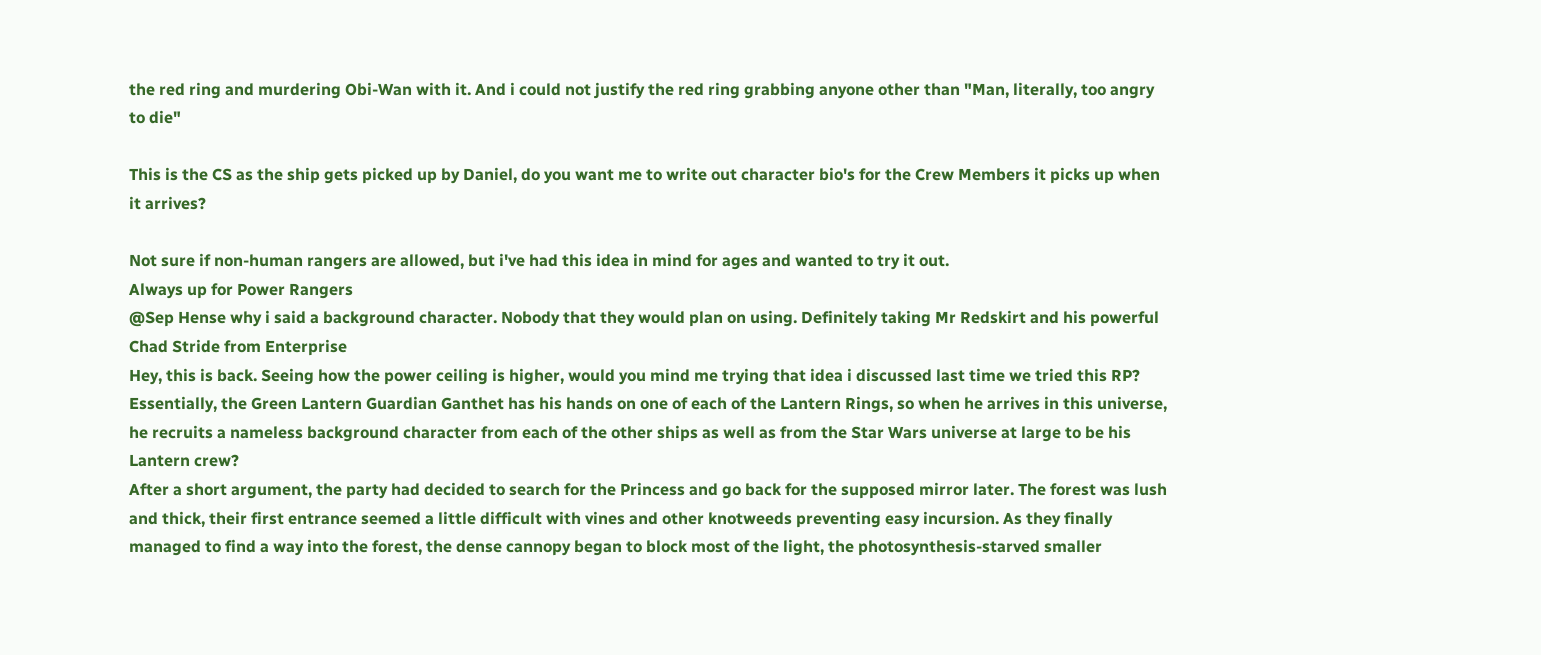the red ring and murdering Obi-Wan with it. And i could not justify the red ring grabbing anyone other than "Man, literally, too angry to die"

This is the CS as the ship gets picked up by Daniel, do you want me to write out character bio's for the Crew Members it picks up when it arrives?

Not sure if non-human rangers are allowed, but i've had this idea in mind for ages and wanted to try it out.
Always up for Power Rangers
@Sep Hense why i said a background character. Nobody that they would plan on using. Definitely taking Mr Redskirt and his powerful Chad Stride from Enterprise
Hey, this is back. Seeing how the power ceiling is higher, would you mind me trying that idea i discussed last time we tried this RP? Essentially, the Green Lantern Guardian Ganthet has his hands on one of each of the Lantern Rings, so when he arrives in this universe, he recruits a nameless background character from each of the other ships as well as from the Star Wars universe at large to be his Lantern crew?
After a short argument, the party had decided to search for the Princess and go back for the supposed mirror later. The forest was lush and thick, their first entrance seemed a little difficult with vines and other knotweeds preventing easy incursion. As they finally managed to find a way into the forest, the dense cannopy began to block most of the light, the photosynthesis-starved smaller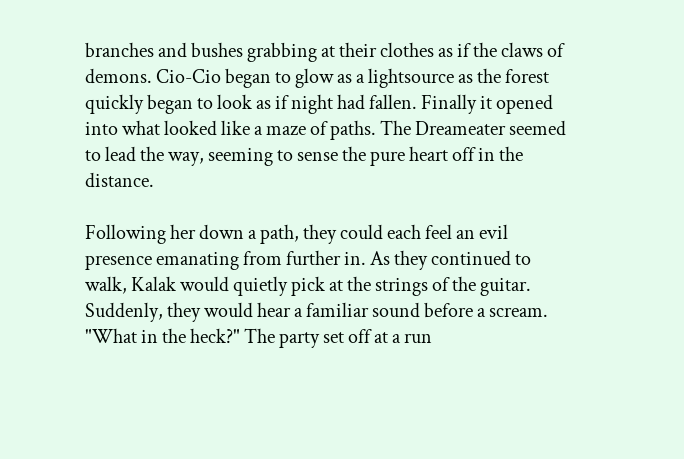branches and bushes grabbing at their clothes as if the claws of demons. Cio-Cio began to glow as a lightsource as the forest quickly began to look as if night had fallen. Finally it opened into what looked like a maze of paths. The Dreameater seemed to lead the way, seeming to sense the pure heart off in the distance.

Following her down a path, they could each feel an evil presence emanating from further in. As they continued to walk, Kalak would quietly pick at the strings of the guitar. Suddenly, they would hear a familiar sound before a scream. "What in the heck?" The party set off at a run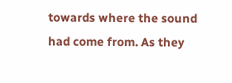towards where the sound had come from. As they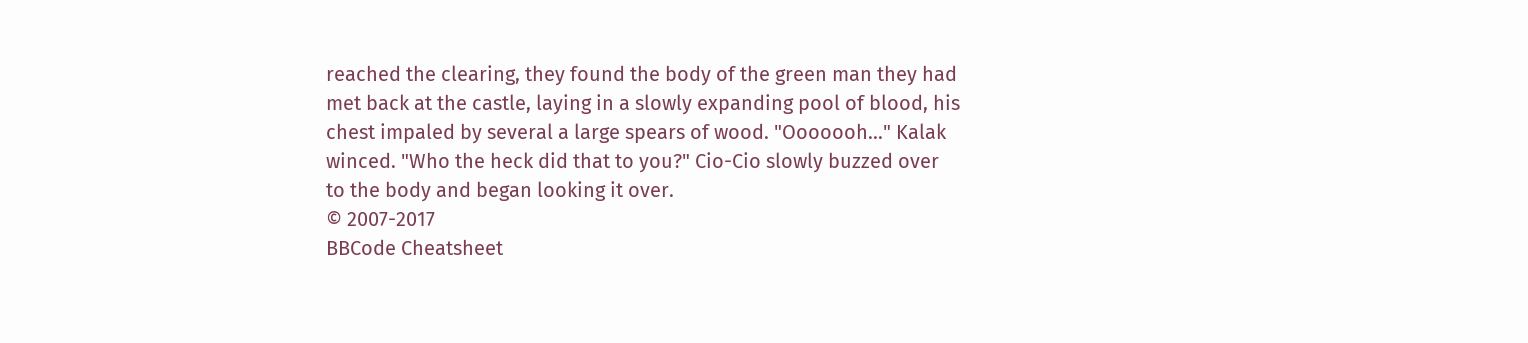reached the clearing, they found the body of the green man they had met back at the castle, laying in a slowly expanding pool of blood, his chest impaled by several a large spears of wood. "Ooooooh..." Kalak winced. "Who the heck did that to you?" Cio-Cio slowly buzzed over to the body and began looking it over.
© 2007-2017
BBCode Cheatsheet